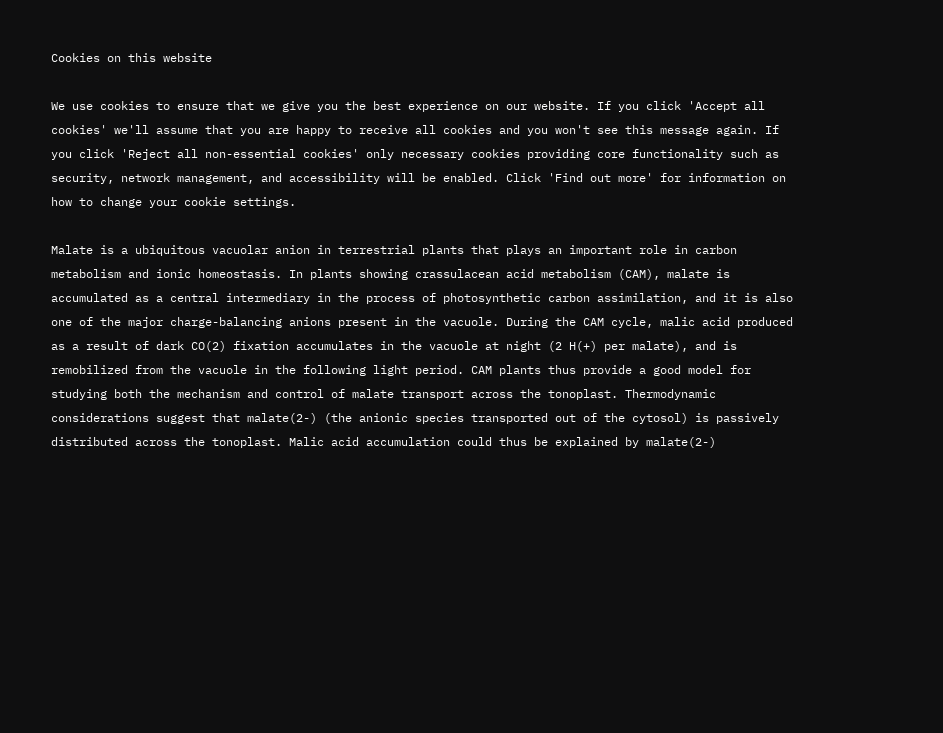Cookies on this website

We use cookies to ensure that we give you the best experience on our website. If you click 'Accept all cookies' we'll assume that you are happy to receive all cookies and you won't see this message again. If you click 'Reject all non-essential cookies' only necessary cookies providing core functionality such as security, network management, and accessibility will be enabled. Click 'Find out more' for information on how to change your cookie settings.

Malate is a ubiquitous vacuolar anion in terrestrial plants that plays an important role in carbon metabolism and ionic homeostasis. In plants showing crassulacean acid metabolism (CAM), malate is accumulated as a central intermediary in the process of photosynthetic carbon assimilation, and it is also one of the major charge-balancing anions present in the vacuole. During the CAM cycle, malic acid produced as a result of dark CO(2) fixation accumulates in the vacuole at night (2 H(+) per malate), and is remobilized from the vacuole in the following light period. CAM plants thus provide a good model for studying both the mechanism and control of malate transport across the tonoplast. Thermodynamic considerations suggest that malate(2-) (the anionic species transported out of the cytosol) is passively distributed across the tonoplast. Malic acid accumulation could thus be explained by malate(2-)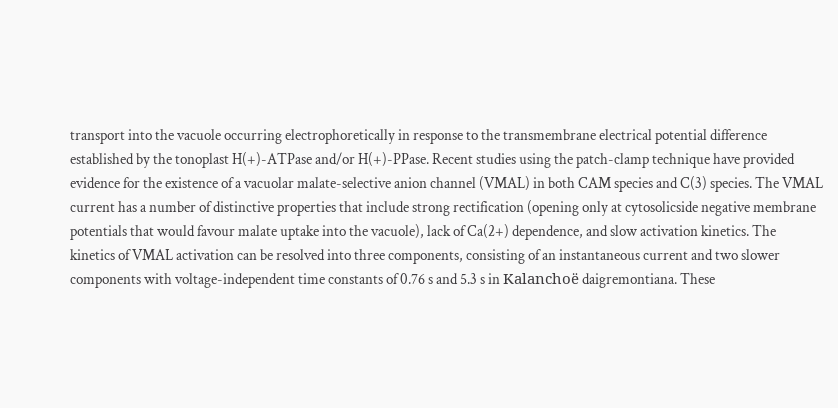transport into the vacuole occurring electrophoretically in response to the transmembrane electrical potential difference established by the tonoplast H(+)-ATPase and/or H(+)-PPase. Recent studies using the patch-clamp technique have provided evidence for the existence of a vacuolar malate-selective anion channel (VMAL) in both CAM species and C(3) species. The VMAL current has a number of distinctive properties that include strong rectification (opening only at cytosolicside negative membrane potentials that would favour malate uptake into the vacuole), lack of Ca(2+) dependence, and slow activation kinetics. The kinetics of VMAL activation can be resolved into three components, consisting of an instantaneous current and two slower components with voltage-independent time constants of 0.76 s and 5.3 s in Kalanchoë daigremontiana. These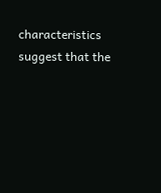characteristics suggest that the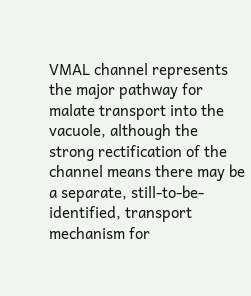VMAL channel represents the major pathway for malate transport into the vacuole, although the strong rectification of the channel means there may be a separate, still-to-be-identified, transport mechanism for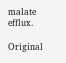malate efflux.

Original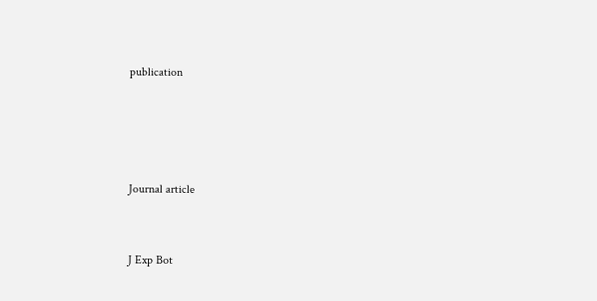publication




Journal article


J Exp Bot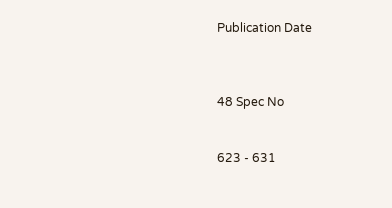Publication Date



48 Spec No


623 - 631